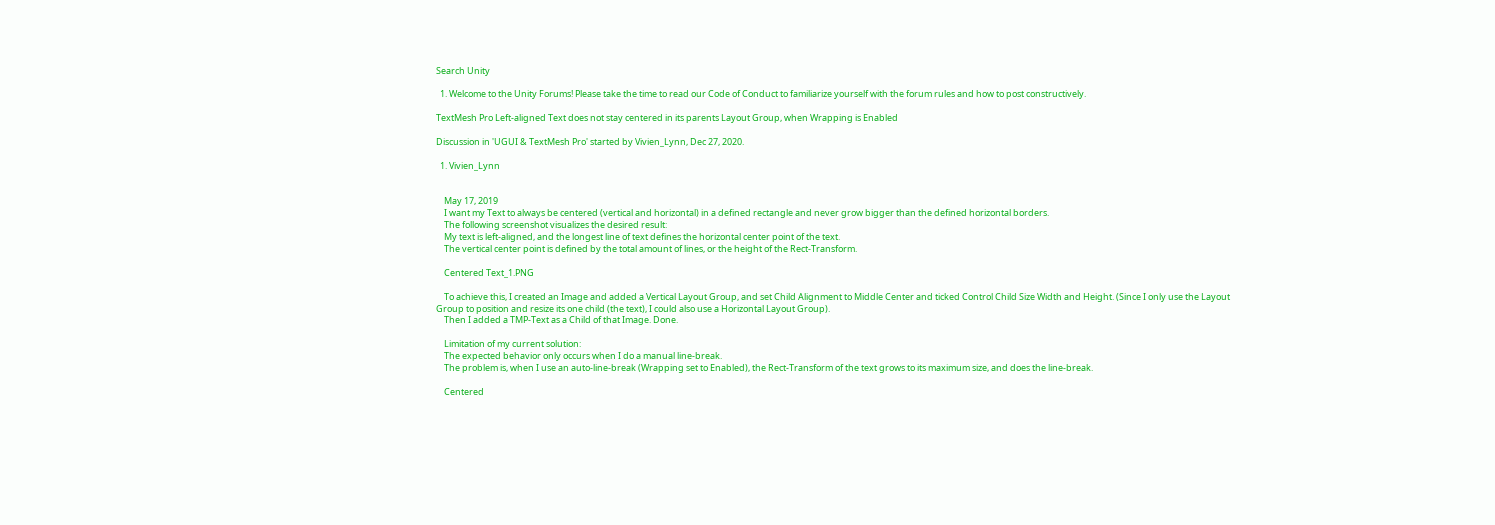Search Unity

  1. Welcome to the Unity Forums! Please take the time to read our Code of Conduct to familiarize yourself with the forum rules and how to post constructively.

TextMesh Pro Left-aligned Text does not stay centered in its parents Layout Group, when Wrapping is Enabled

Discussion in 'UGUI & TextMesh Pro' started by Vivien_Lynn, Dec 27, 2020.

  1. Vivien_Lynn


    May 17, 2019
    I want my Text to always be centered (vertical and horizontal) in a defined rectangle and never grow bigger than the defined horizontal borders.
    The following screenshot visualizes the desired result:
    My text is left-aligned, and the longest line of text defines the horizontal center point of the text.
    The vertical center point is defined by the total amount of lines, or the height of the Rect-Transform.

    Centered Text_1.PNG

    To achieve this, I created an Image and added a Vertical Layout Group, and set Child Alignment to Middle Center and ticked Control Child Size Width and Height. (Since I only use the Layout Group to position and resize its one child (the text), I could also use a Horizontal Layout Group).
    Then I added a TMP-Text as a Child of that Image. Done.

    Limitation of my current solution:
    The expected behavior only occurs when I do a manual line-break.
    The problem is, when I use an auto-line-break (Wrapping set to Enabled), the Rect-Transform of the text grows to its maximum size, and does the line-break.

    Centered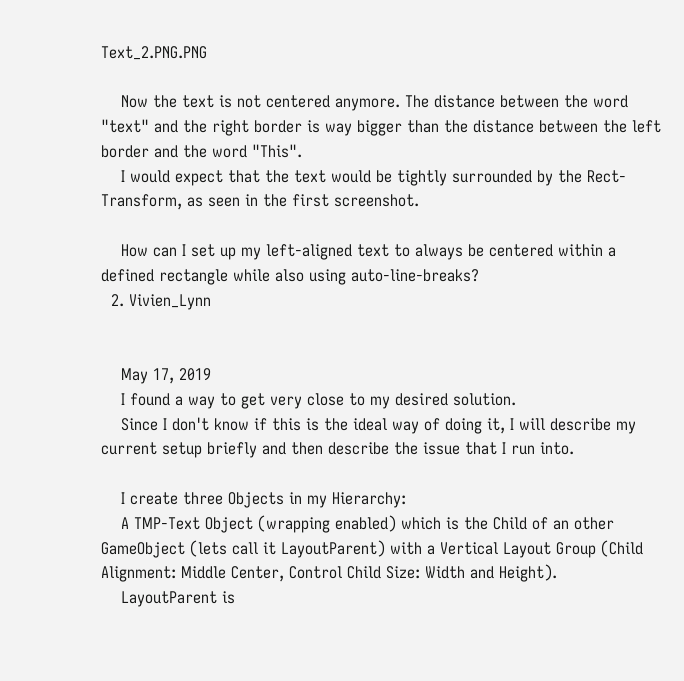Text_2.PNG.PNG

    Now the text is not centered anymore. The distance between the word "text" and the right border is way bigger than the distance between the left border and the word "This".
    I would expect that the text would be tightly surrounded by the Rect-Transform, as seen in the first screenshot.

    How can I set up my left-aligned text to always be centered within a defined rectangle while also using auto-line-breaks?
  2. Vivien_Lynn


    May 17, 2019
    I found a way to get very close to my desired solution.
    Since I don't know if this is the ideal way of doing it, I will describe my current setup briefly and then describe the issue that I run into.

    I create three Objects in my Hierarchy:
    A TMP-Text Object (wrapping enabled) which is the Child of an other GameObject (lets call it LayoutParent) with a Vertical Layout Group (Child Alignment: Middle Center, Control Child Size: Width and Height).
    LayoutParent is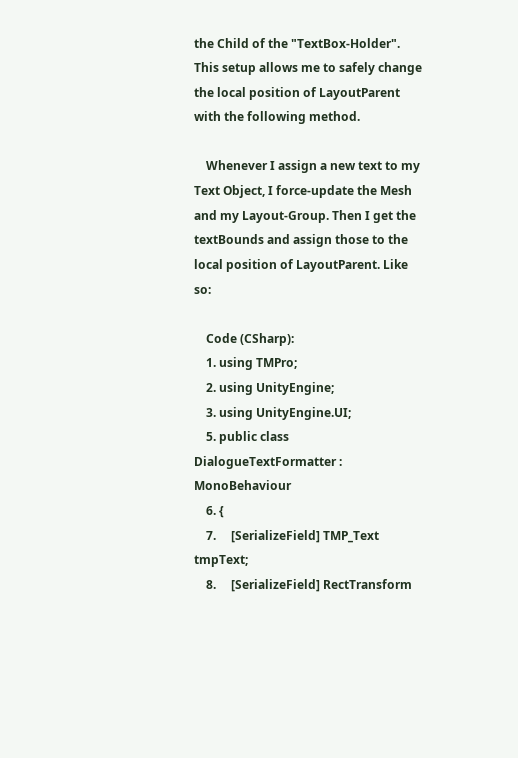the Child of the "TextBox-Holder". This setup allows me to safely change the local position of LayoutParent with the following method.

    Whenever I assign a new text to my Text Object, I force-update the Mesh and my Layout-Group. Then I get the textBounds and assign those to the local position of LayoutParent. Like so:

    Code (CSharp):
    1. using TMPro;
    2. using UnityEngine;
    3. using UnityEngine.UI;
    5. public class DialogueTextFormatter : MonoBehaviour
    6. {
    7.     [SerializeField] TMP_Text tmpText;
    8.     [SerializeField] RectTransform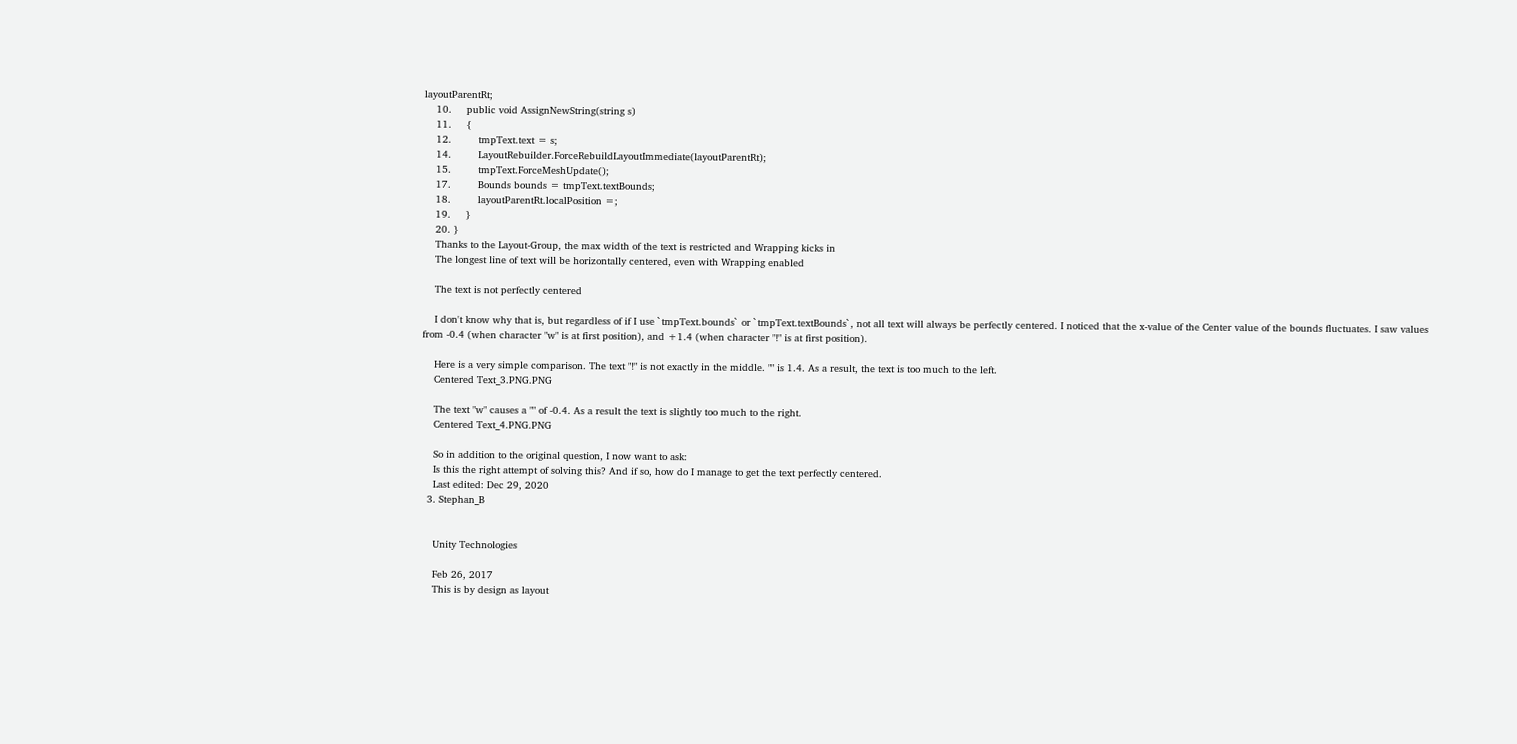layoutParentRt;
    10.     public void AssignNewString(string s)
    11.     {
    12.         tmpText.text = s;
    14.         LayoutRebuilder.ForceRebuildLayoutImmediate(layoutParentRt);
    15.         tmpText.ForceMeshUpdate();
    17.         Bounds bounds = tmpText.textBounds;
    18.         layoutParentRt.localPosition =;
    19.     }
    20. }
    Thanks to the Layout-Group, the max width of the text is restricted and Wrapping kicks in
    The longest line of text will be horizontally centered, even with Wrapping enabled

    The text is not perfectly centered

    I don't know why that is, but regardless of if I use `tmpText.bounds` or `tmpText.textBounds`, not all text will always be perfectly centered. I noticed that the x-value of the Center value of the bounds fluctuates. I saw values from -0.4 (when character "w" is at first position), and +1.4 (when character "!" is at first position).

    Here is a very simple comparison. The text "!" is not exactly in the middle. "" is 1.4. As a result, the text is too much to the left.
    Centered Text_3.PNG.PNG

    The text "w" causes a "" of -0.4. As a result the text is slightly too much to the right.
    Centered Text_4.PNG.PNG

    So in addition to the original question, I now want to ask:
    Is this the right attempt of solving this? And if so, how do I manage to get the text perfectly centered.
    Last edited: Dec 29, 2020
  3. Stephan_B


    Unity Technologies

    Feb 26, 2017
    This is by design as layout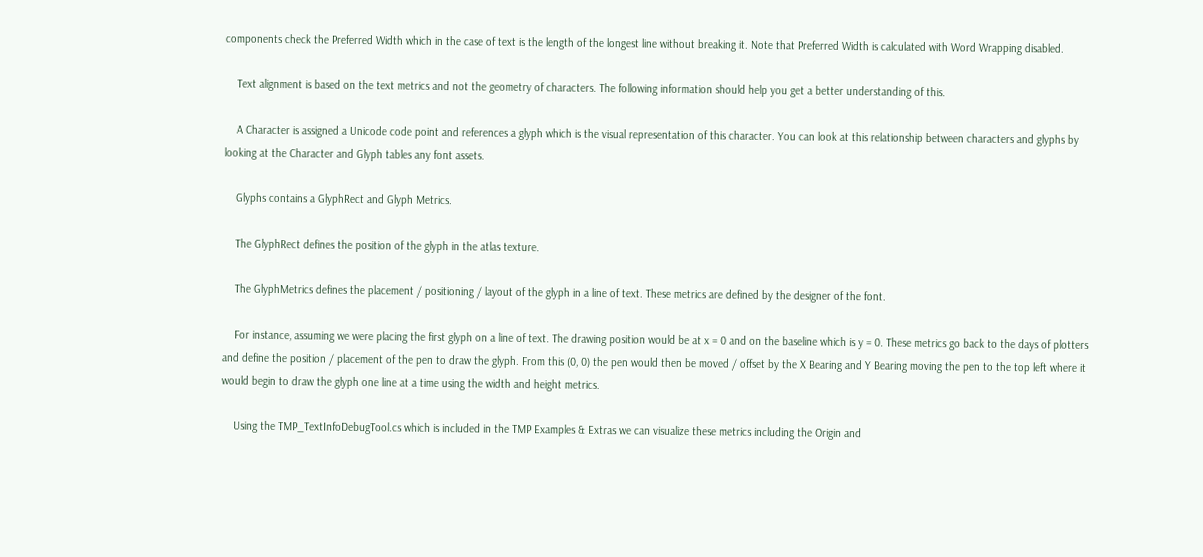components check the Preferred Width which in the case of text is the length of the longest line without breaking it. Note that Preferred Width is calculated with Word Wrapping disabled.

    Text alignment is based on the text metrics and not the geometry of characters. The following information should help you get a better understanding of this.

    A Character is assigned a Unicode code point and references a glyph which is the visual representation of this character. You can look at this relationship between characters and glyphs by looking at the Character and Glyph tables any font assets.

    Glyphs contains a GlyphRect and Glyph Metrics.

    The GlyphRect defines the position of the glyph in the atlas texture.

    The GlyphMetrics defines the placement / positioning / layout of the glyph in a line of text. These metrics are defined by the designer of the font.

    For instance, assuming we were placing the first glyph on a line of text. The drawing position would be at x = 0 and on the baseline which is y = 0. These metrics go back to the days of plotters and define the position / placement of the pen to draw the glyph. From this (0, 0) the pen would then be moved / offset by the X Bearing and Y Bearing moving the pen to the top left where it would begin to draw the glyph one line at a time using the width and height metrics.

    Using the TMP_TextInfoDebugTool.cs which is included in the TMP Examples & Extras we can visualize these metrics including the Origin and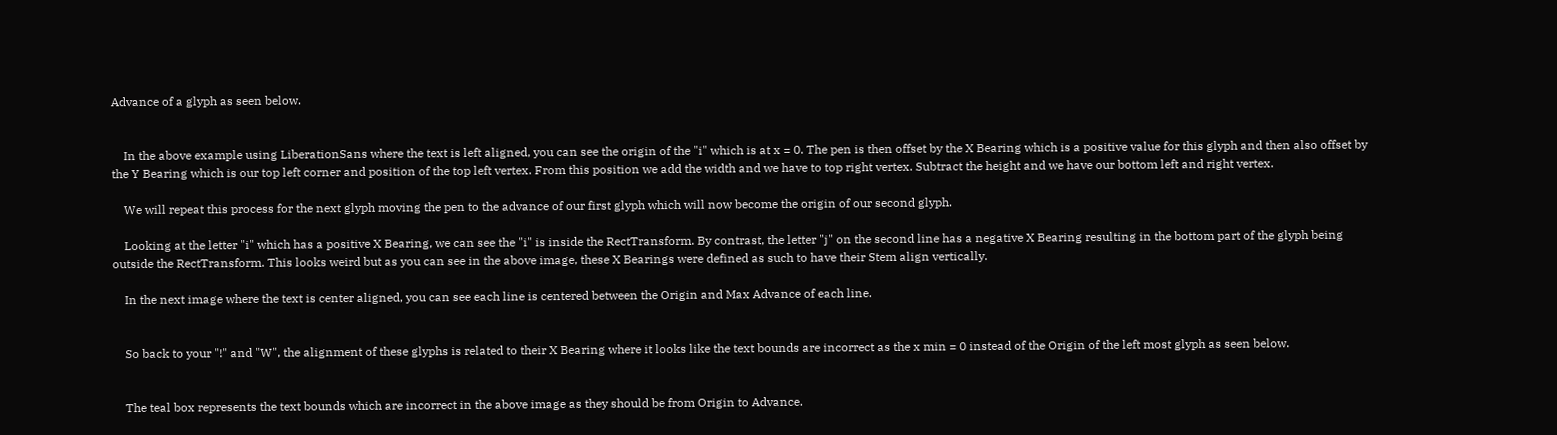Advance of a glyph as seen below.


    In the above example using LiberationSans where the text is left aligned, you can see the origin of the "i" which is at x = 0. The pen is then offset by the X Bearing which is a positive value for this glyph and then also offset by the Y Bearing which is our top left corner and position of the top left vertex. From this position we add the width and we have to top right vertex. Subtract the height and we have our bottom left and right vertex.

    We will repeat this process for the next glyph moving the pen to the advance of our first glyph which will now become the origin of our second glyph.

    Looking at the letter "i" which has a positive X Bearing, we can see the "i" is inside the RectTransform. By contrast, the letter "j" on the second line has a negative X Bearing resulting in the bottom part of the glyph being outside the RectTransform. This looks weird but as you can see in the above image, these X Bearings were defined as such to have their Stem align vertically.

    In the next image where the text is center aligned, you can see each line is centered between the Origin and Max Advance of each line.


    So back to your "!" and "W", the alignment of these glyphs is related to their X Bearing where it looks like the text bounds are incorrect as the x min = 0 instead of the Origin of the left most glyph as seen below.


    The teal box represents the text bounds which are incorrect in the above image as they should be from Origin to Advance.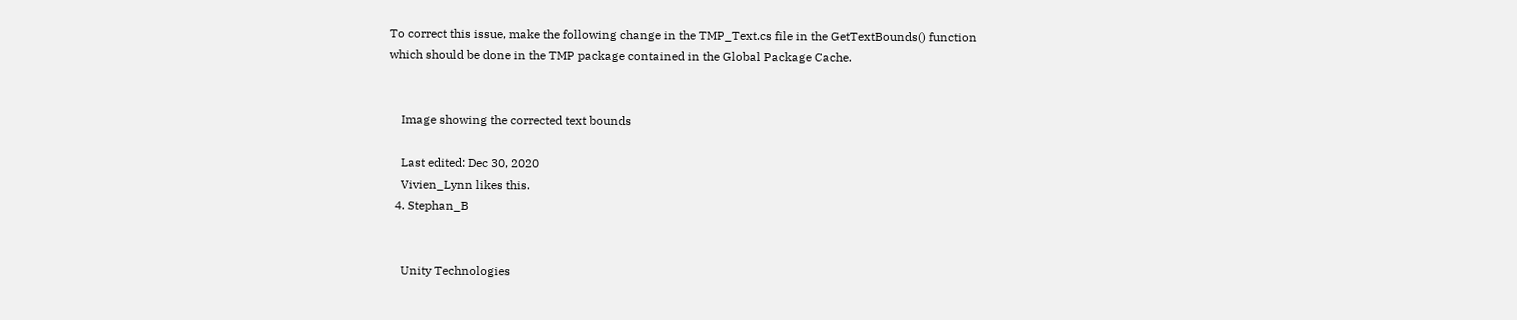To correct this issue, make the following change in the TMP_Text.cs file in the GetTextBounds() function which should be done in the TMP package contained in the Global Package Cache.


    Image showing the corrected text bounds

    Last edited: Dec 30, 2020
    Vivien_Lynn likes this.
  4. Stephan_B


    Unity Technologies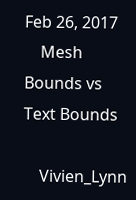Feb 26, 2017
    Mesh Bounds vs Text Bounds

    Vivien_Lynn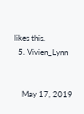likes this.
  5. Vivien_Lynn


    May 17, 2019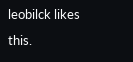leobilck likes this.